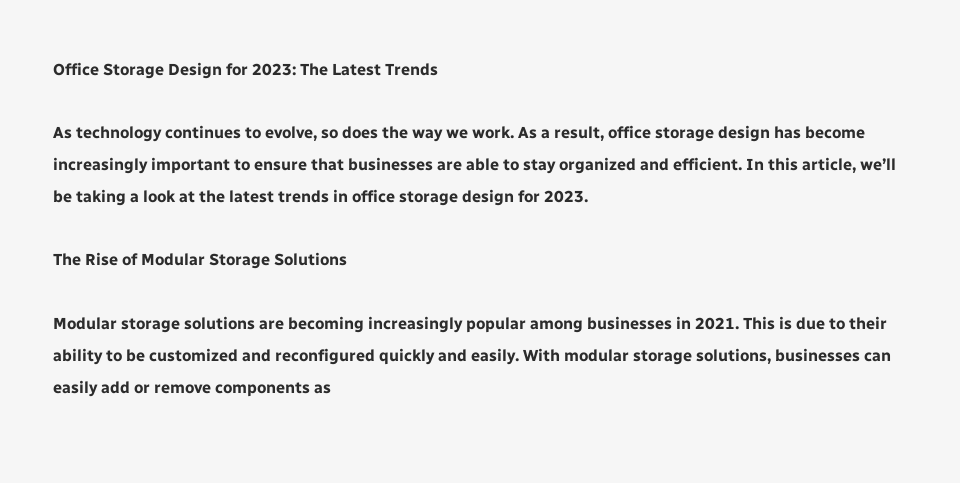Office Storage Design for 2023: The Latest Trends

As technology continues to evolve, so does the way we work. As a result, office storage design has become increasingly important to ensure that businesses are able to stay organized and efficient. In this article, we’ll be taking a look at the latest trends in office storage design for 2023.

The Rise of Modular Storage Solutions

Modular storage solutions are becoming increasingly popular among businesses in 2021. This is due to their ability to be customized and reconfigured quickly and easily. With modular storage solutions, businesses can easily add or remove components as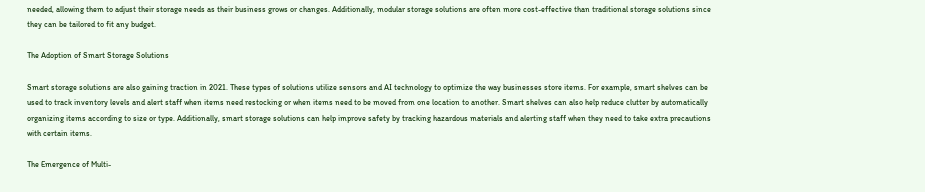needed, allowing them to adjust their storage needs as their business grows or changes. Additionally, modular storage solutions are often more cost-effective than traditional storage solutions since they can be tailored to fit any budget.

The Adoption of Smart Storage Solutions

Smart storage solutions are also gaining traction in 2021. These types of solutions utilize sensors and AI technology to optimize the way businesses store items. For example, smart shelves can be used to track inventory levels and alert staff when items need restocking or when items need to be moved from one location to another. Smart shelves can also help reduce clutter by automatically organizing items according to size or type. Additionally, smart storage solutions can help improve safety by tracking hazardous materials and alerting staff when they need to take extra precautions with certain items.

The Emergence of Multi-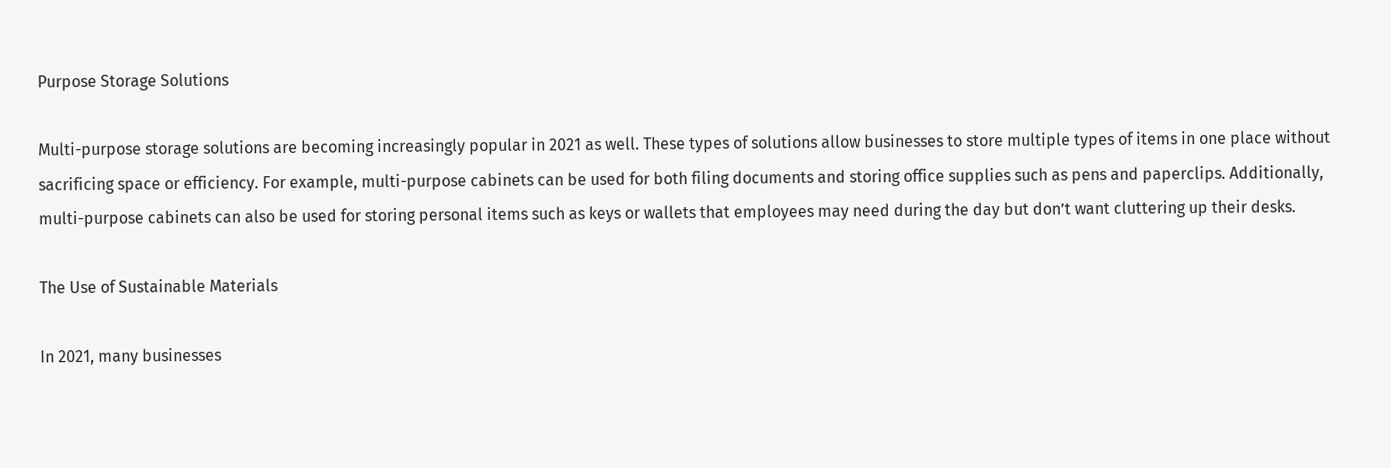Purpose Storage Solutions

Multi-purpose storage solutions are becoming increasingly popular in 2021 as well. These types of solutions allow businesses to store multiple types of items in one place without sacrificing space or efficiency. For example, multi-purpose cabinets can be used for both filing documents and storing office supplies such as pens and paperclips. Additionally, multi-purpose cabinets can also be used for storing personal items such as keys or wallets that employees may need during the day but don’t want cluttering up their desks.

The Use of Sustainable Materials

In 2021, many businesses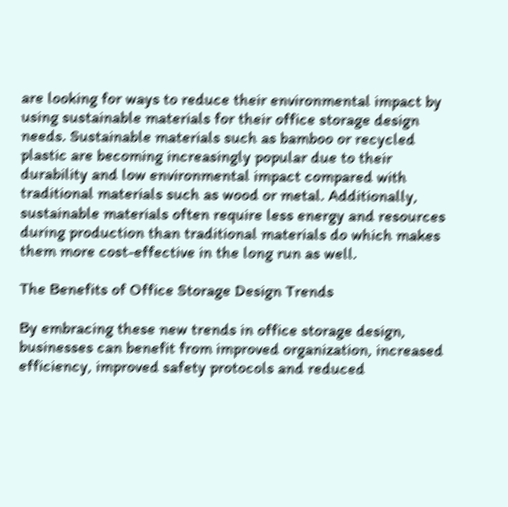are looking for ways to reduce their environmental impact by using sustainable materials for their office storage design needs. Sustainable materials such as bamboo or recycled plastic are becoming increasingly popular due to their durability and low environmental impact compared with traditional materials such as wood or metal. Additionally, sustainable materials often require less energy and resources during production than traditional materials do which makes them more cost-effective in the long run as well.

The Benefits of Office Storage Design Trends

By embracing these new trends in office storage design, businesses can benefit from improved organization, increased efficiency, improved safety protocols and reduced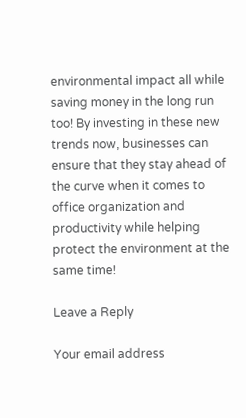environmental impact all while saving money in the long run too! By investing in these new trends now, businesses can ensure that they stay ahead of the curve when it comes to office organization and productivity while helping protect the environment at the same time!

Leave a Reply

Your email address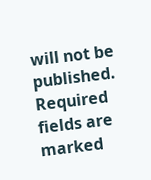will not be published. Required fields are marked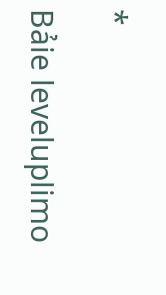*

Bảie leveluplimo